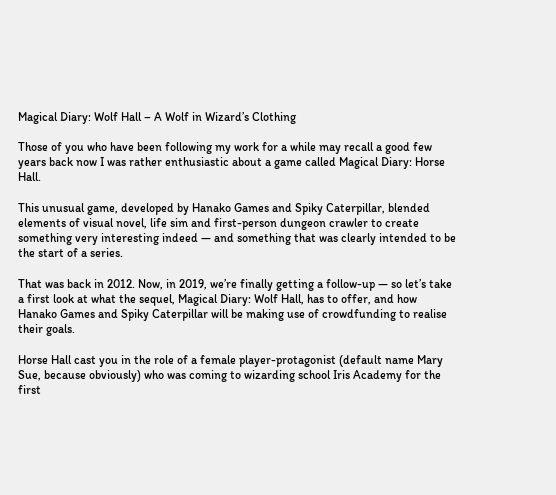Magical Diary: Wolf Hall – A Wolf in Wizard’s Clothing

Those of you who have been following my work for a while may recall a good few years back now I was rather enthusiastic about a game called Magical Diary: Horse Hall.

This unusual game, developed by Hanako Games and Spiky Caterpillar, blended elements of visual novel, life sim and first-person dungeon crawler to create something very interesting indeed — and something that was clearly intended to be the start of a series.

That was back in 2012. Now, in 2019, we’re finally getting a follow-up — so let’s take a first look at what the sequel, Magical Diary: Wolf Hall, has to offer, and how Hanako Games and Spiky Caterpillar will be making use of crowdfunding to realise their goals.

Horse Hall cast you in the role of a female player-protagonist (default name Mary Sue, because obviously) who was coming to wizarding school Iris Academy for the first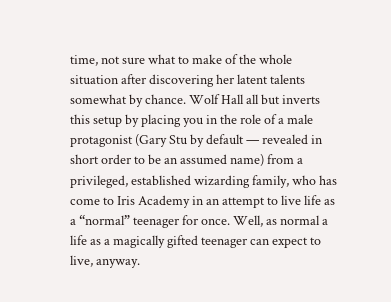time, not sure what to make of the whole situation after discovering her latent talents somewhat by chance. Wolf Hall all but inverts this setup by placing you in the role of a male protagonist (Gary Stu by default — revealed in short order to be an assumed name) from a privileged, established wizarding family, who has come to Iris Academy in an attempt to live life as a “normal” teenager for once. Well, as normal a life as a magically gifted teenager can expect to live, anyway.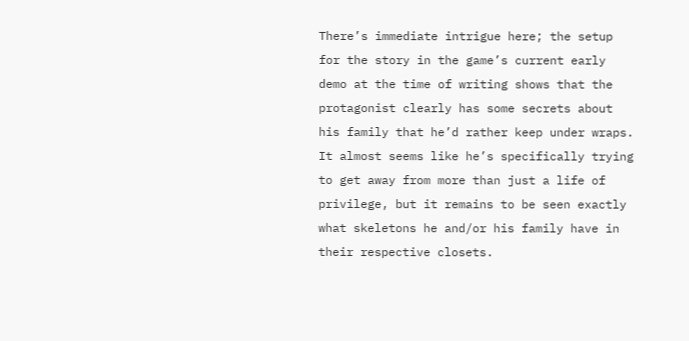There’s immediate intrigue here; the setup for the story in the game’s current early demo at the time of writing shows that the protagonist clearly has some secrets about his family that he’d rather keep under wraps. It almost seems like he’s specifically trying to get away from more than just a life of privilege, but it remains to be seen exactly what skeletons he and/or his family have in their respective closets.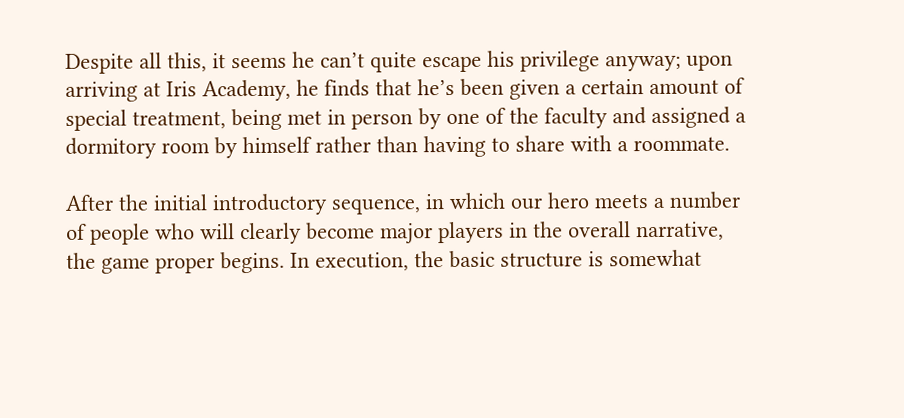Despite all this, it seems he can’t quite escape his privilege anyway; upon arriving at Iris Academy, he finds that he’s been given a certain amount of special treatment, being met in person by one of the faculty and assigned a dormitory room by himself rather than having to share with a roommate.

After the initial introductory sequence, in which our hero meets a number of people who will clearly become major players in the overall narrative, the game proper begins. In execution, the basic structure is somewhat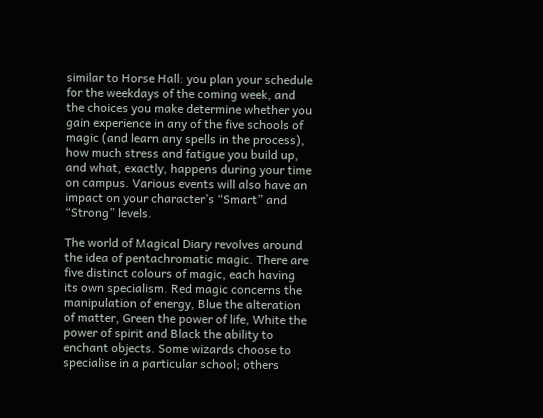similar to Horse Hall: you plan your schedule for the weekdays of the coming week, and the choices you make determine whether you gain experience in any of the five schools of magic (and learn any spells in the process), how much stress and fatigue you build up, and what, exactly, happens during your time on campus. Various events will also have an impact on your character’s “Smart” and “Strong” levels.

The world of Magical Diary revolves around the idea of pentachromatic magic. There are five distinct colours of magic, each having its own specialism. Red magic concerns the manipulation of energy, Blue the alteration of matter, Green the power of life, White the power of spirit and Black the ability to enchant objects. Some wizards choose to specialise in a particular school; others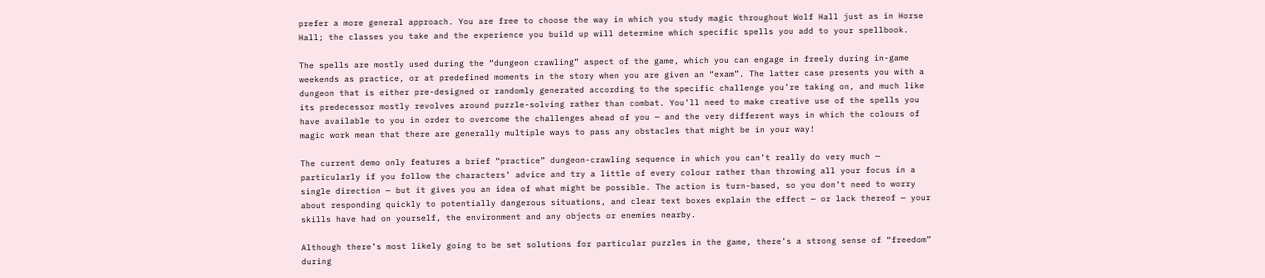prefer a more general approach. You are free to choose the way in which you study magic throughout Wolf Hall just as in Horse Hall; the classes you take and the experience you build up will determine which specific spells you add to your spellbook.

The spells are mostly used during the “dungeon crawling” aspect of the game, which you can engage in freely during in-game weekends as practice, or at predefined moments in the story when you are given an “exam”. The latter case presents you with a dungeon that is either pre-designed or randomly generated according to the specific challenge you’re taking on, and much like its predecessor mostly revolves around puzzle-solving rather than combat. You’ll need to make creative use of the spells you have available to you in order to overcome the challenges ahead of you — and the very different ways in which the colours of magic work mean that there are generally multiple ways to pass any obstacles that might be in your way!

The current demo only features a brief “practice” dungeon-crawling sequence in which you can’t really do very much — particularly if you follow the characters’ advice and try a little of every colour rather than throwing all your focus in a single direction — but it gives you an idea of what might be possible. The action is turn-based, so you don’t need to worry about responding quickly to potentially dangerous situations, and clear text boxes explain the effect — or lack thereof — your skills have had on yourself, the environment and any objects or enemies nearby.

Although there’s most likely going to be set solutions for particular puzzles in the game, there’s a strong sense of “freedom” during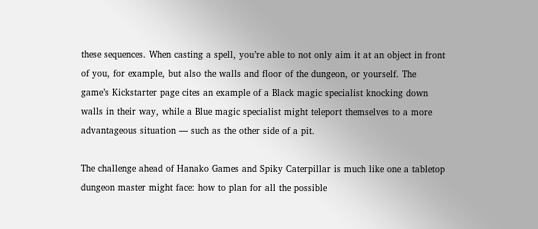these sequences. When casting a spell, you’re able to not only aim it at an object in front of you, for example, but also the walls and floor of the dungeon, or yourself. The game’s Kickstarter page cites an example of a Black magic specialist knocking down walls in their way, while a Blue magic specialist might teleport themselves to a more advantageous situation — such as the other side of a pit.

The challenge ahead of Hanako Games and Spiky Caterpillar is much like one a tabletop dungeon master might face: how to plan for all the possible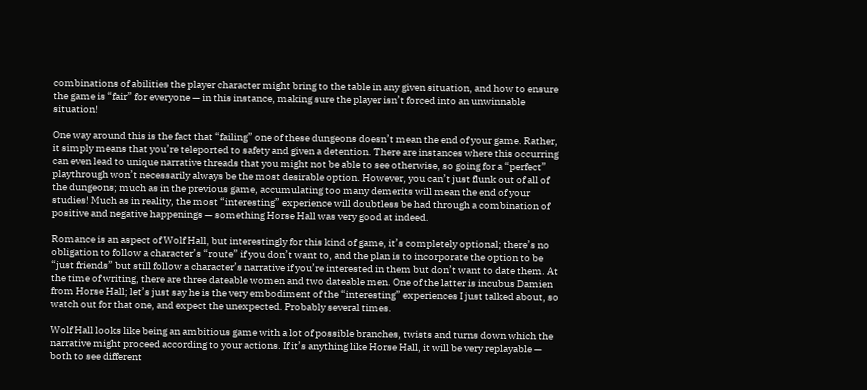combinations of abilities the player character might bring to the table in any given situation, and how to ensure the game is “fair” for everyone — in this instance, making sure the player isn’t forced into an unwinnable situation!

One way around this is the fact that “failing” one of these dungeons doesn’t mean the end of your game. Rather, it simply means that you’re teleported to safety and given a detention. There are instances where this occurring can even lead to unique narrative threads that you might not be able to see otherwise, so going for a “perfect” playthrough won’t necessarily always be the most desirable option. However, you can’t just flunk out of all of the dungeons; much as in the previous game, accumulating too many demerits will mean the end of your studies! Much as in reality, the most “interesting” experience will doubtless be had through a combination of positive and negative happenings — something Horse Hall was very good at indeed.

Romance is an aspect of Wolf Hall, but interestingly for this kind of game, it’s completely optional; there’s no obligation to follow a character’s “route” if you don’t want to, and the plan is to incorporate the option to be “just friends” but still follow a character’s narrative if you’re interested in them but don’t want to date them. At the time of writing, there are three dateable women and two dateable men. One of the latter is incubus Damien from Horse Hall; let’s just say he is the very embodiment of the “interesting” experiences I just talked about, so watch out for that one, and expect the unexpected. Probably several times.

Wolf Hall looks like being an ambitious game with a lot of possible branches, twists and turns down which the narrative might proceed according to your actions. If it’s anything like Horse Hall, it will be very replayable — both to see different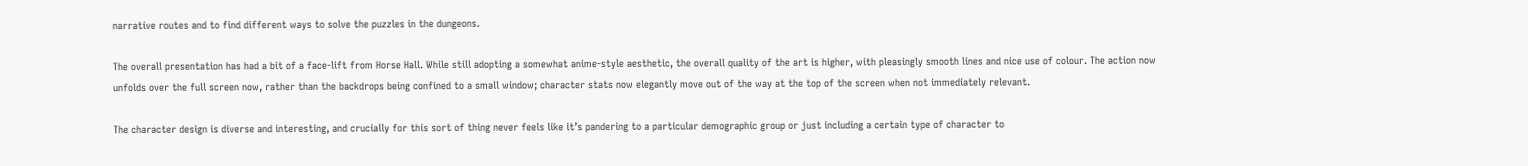narrative routes and to find different ways to solve the puzzles in the dungeons.

The overall presentation has had a bit of a face-lift from Horse Hall. While still adopting a somewhat anime-style aesthetic, the overall quality of the art is higher, with pleasingly smooth lines and nice use of colour. The action now unfolds over the full screen now, rather than the backdrops being confined to a small window; character stats now elegantly move out of the way at the top of the screen when not immediately relevant.

The character design is diverse and interesting, and crucially for this sort of thing never feels like it’s pandering to a particular demographic group or just including a certain type of character to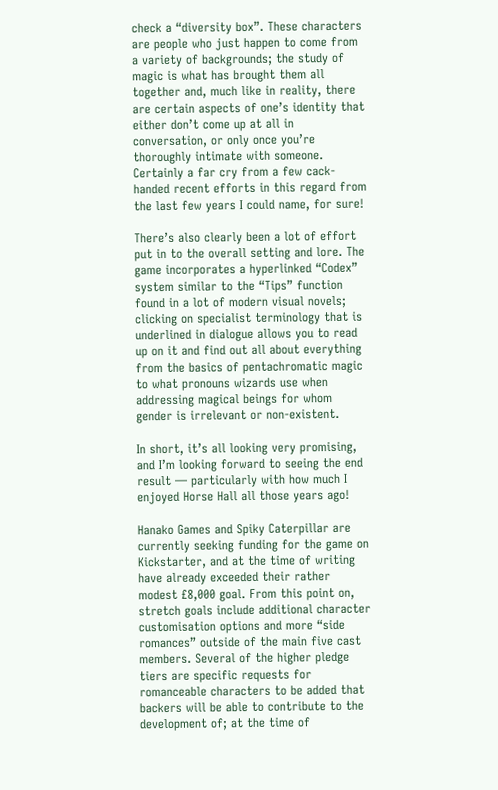check a “diversity box”. These characters are people who just happen to come from a variety of backgrounds; the study of magic is what has brought them all together and, much like in reality, there are certain aspects of one’s identity that either don’t come up at all in conversation, or only once you’re thoroughly intimate with someone. Certainly a far cry from a few cack-handed recent efforts in this regard from the last few years I could name, for sure!

There’s also clearly been a lot of effort put in to the overall setting and lore. The game incorporates a hyperlinked “Codex” system similar to the “Tips” function found in a lot of modern visual novels; clicking on specialist terminology that is underlined in dialogue allows you to read up on it and find out all about everything from the basics of pentachromatic magic to what pronouns wizards use when addressing magical beings for whom gender is irrelevant or non-existent.

In short, it’s all looking very promising, and I’m looking forward to seeing the end result — particularly with how much I enjoyed Horse Hall all those years ago!

Hanako Games and Spiky Caterpillar are currently seeking funding for the game on Kickstarter, and at the time of writing have already exceeded their rather modest £8,000 goal. From this point on, stretch goals include additional character customisation options and more “side romances” outside of the main five cast members. Several of the higher pledge tiers are specific requests for romanceable characters to be added that backers will be able to contribute to the development of; at the time of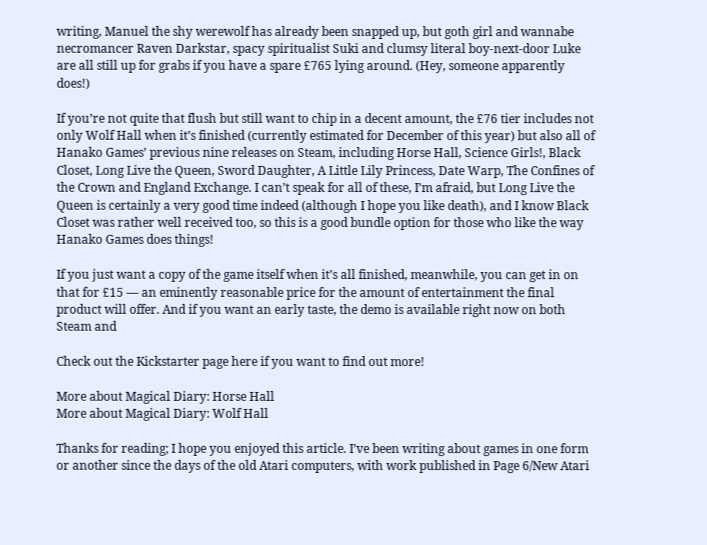writing, Manuel the shy werewolf has already been snapped up, but goth girl and wannabe necromancer Raven Darkstar, spacy spiritualist Suki and clumsy literal boy-next-door Luke are all still up for grabs if you have a spare £765 lying around. (Hey, someone apparently does!)

If you’re not quite that flush but still want to chip in a decent amount, the £76 tier includes not only Wolf Hall when it’s finished (currently estimated for December of this year) but also all of Hanako Games’ previous nine releases on Steam, including Horse Hall, Science Girls!, Black Closet, Long Live the Queen, Sword Daughter, A Little Lily Princess, Date Warp, The Confines of the Crown and England Exchange. I can’t speak for all of these, I’m afraid, but Long Live the Queen is certainly a very good time indeed (although I hope you like death), and I know Black Closet was rather well received too, so this is a good bundle option for those who like the way Hanako Games does things!

If you just want a copy of the game itself when it’s all finished, meanwhile, you can get in on that for £15 — an eminently reasonable price for the amount of entertainment the final product will offer. And if you want an early taste, the demo is available right now on both Steam and

Check out the Kickstarter page here if you want to find out more!

More about Magical Diary: Horse Hall
More about Magical Diary: Wolf Hall

Thanks for reading; I hope you enjoyed this article. I’ve been writing about games in one form or another since the days of the old Atari computers, with work published in Page 6/New Atari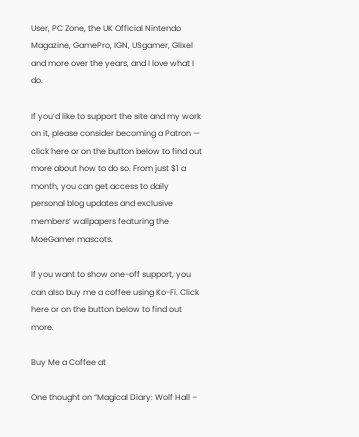User, PC Zone, the UK Official Nintendo Magazine, GamePro, IGN, USgamer, Glixel and more over the years, and I love what I do.

If you’d like to support the site and my work on it, please consider becoming a Patron — click here or on the button below to find out more about how to do so. From just $1 a month, you can get access to daily personal blog updates and exclusive members’ wallpapers featuring the MoeGamer mascots.

If you want to show one-off support, you can also buy me a coffee using Ko-Fi. Click here or on the button below to find out more.

Buy Me a Coffee at

One thought on “Magical Diary: Wolf Hall –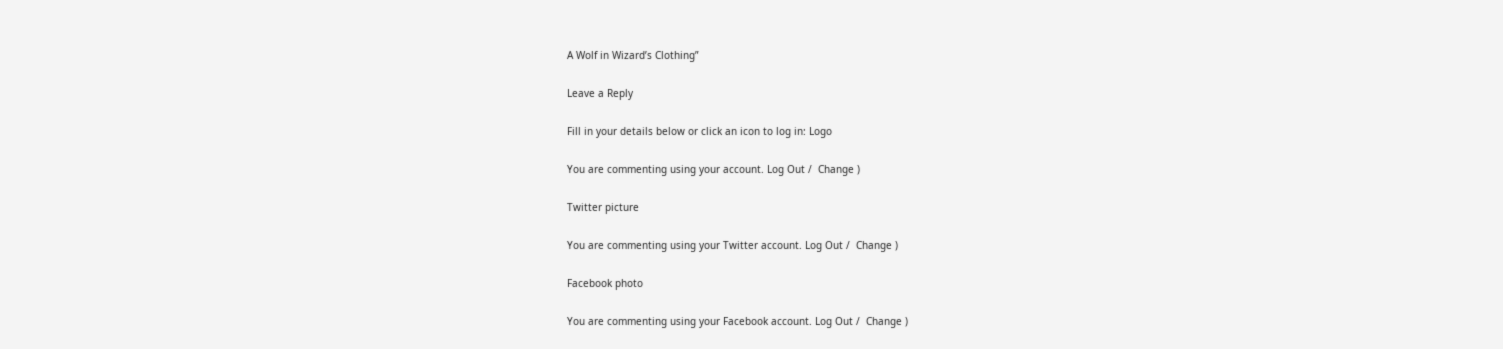A Wolf in Wizard’s Clothing”

Leave a Reply

Fill in your details below or click an icon to log in: Logo

You are commenting using your account. Log Out /  Change )

Twitter picture

You are commenting using your Twitter account. Log Out /  Change )

Facebook photo

You are commenting using your Facebook account. Log Out /  Change )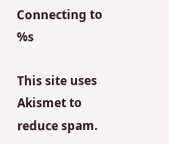Connecting to %s

This site uses Akismet to reduce spam.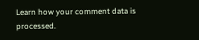Learn how your comment data is processed.